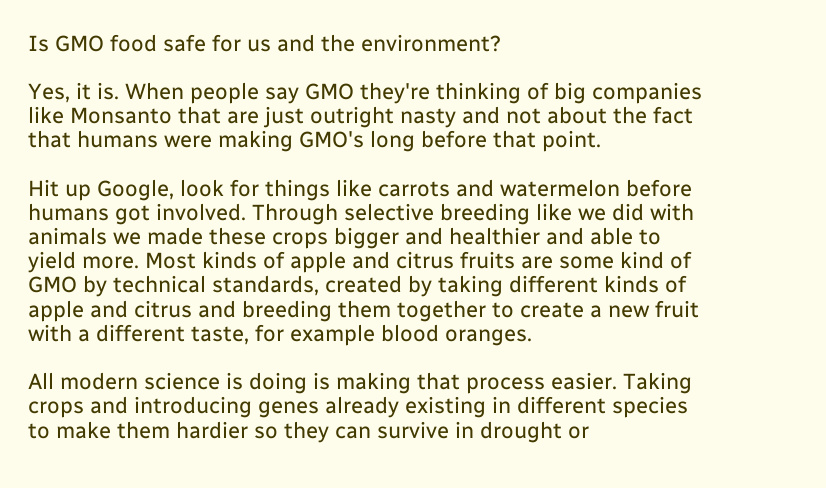Is GMO food safe for us and the environment?

Yes, it is. When people say GMO they're thinking of big companies like Monsanto that are just outright nasty and not about the fact that humans were making GMO's long before that point.

Hit up Google, look for things like carrots and watermelon before humans got involved. Through selective breeding like we did with animals we made these crops bigger and healthier and able to yield more. Most kinds of apple and citrus fruits are some kind of GMO by technical standards, created by taking different kinds of apple and citrus and breeding them together to create a new fruit with a different taste, for example blood oranges.

All modern science is doing is making that process easier. Taking crops and introducing genes already existing in different species to make them hardier so they can survive in drought or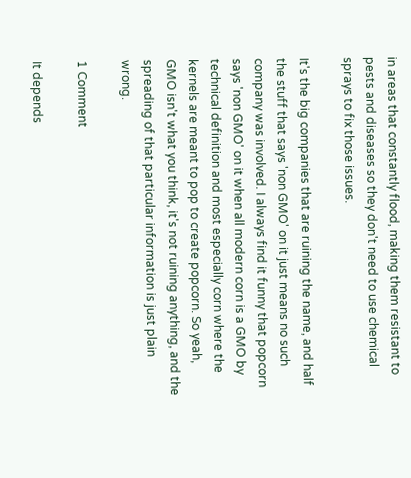in areas that constantly flood, making them resistant to pests and diseases so they don't need to use chemical sprays to fix those issues.

It's the big companies that are ruining the name, and half the stuff that says 'non GMO' on it just means no such company was involved. I always find it funny that popcorn says 'non GMO' on it when all modern corn is a GMO by technical definition and most especially corn where the kernels are meant to pop to create popcorn. So yeah, GMO isn't what you think, it's not ruining anything, and the spreading of that particular information is just plain wrong.

1 Comment

It depends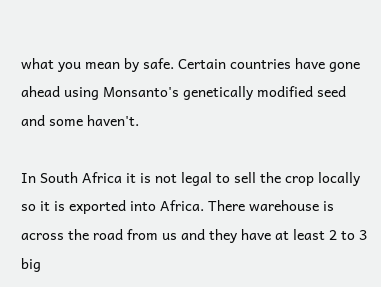what you mean by safe. Certain countries have gone ahead using Monsanto's genetically modified seed and some haven't.

In South Africa it is not legal to sell the crop locally so it is exported into Africa. There warehouse is across the road from us and they have at least 2 to 3 big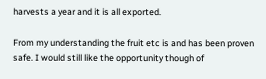harvests a year and it is all exported.

From my understanding the fruit etc is and has been proven safe. I would still like the opportunity though of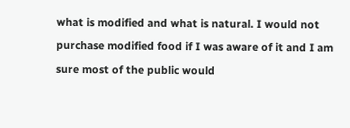what is modified and what is natural. I would not purchase modified food if I was aware of it and I am sure most of the public would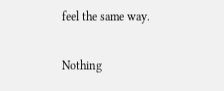feel the same way.

Nothing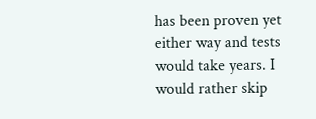has been proven yet either way and tests would take years. I would rather skip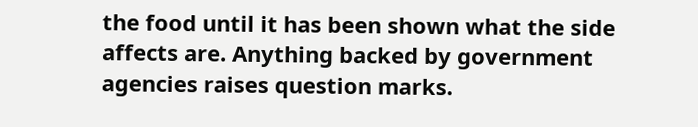the food until it has been shown what the side affects are. Anything backed by government agencies raises question marks.